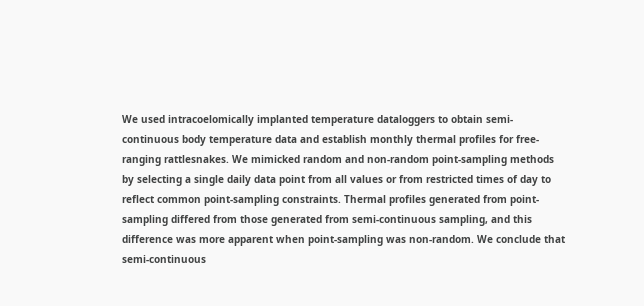We used intracoelomically implanted temperature dataloggers to obtain semi-continuous body temperature data and establish monthly thermal profiles for free-ranging rattlesnakes. We mimicked random and non-random point-sampling methods by selecting a single daily data point from all values or from restricted times of day to reflect common point-sampling constraints. Thermal profiles generated from point-sampling differed from those generated from semi-continuous sampling, and this difference was more apparent when point-sampling was non-random. We conclude that semi-continuous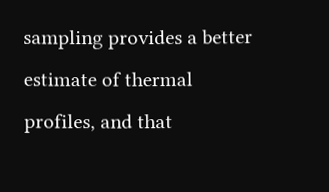sampling provides a better estimate of thermal profiles, and that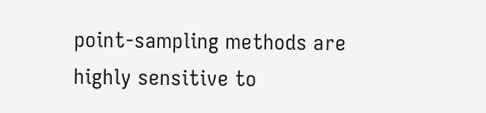point-sampling methods are highly sensitive to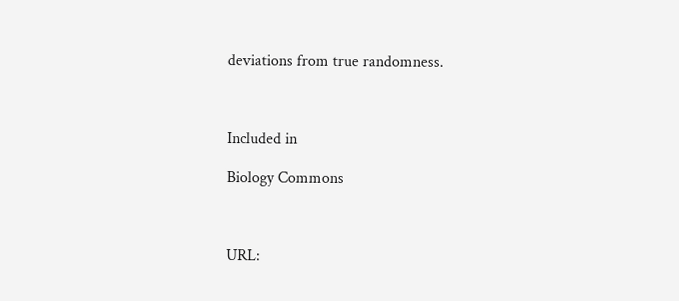deviations from true randomness.



Included in

Biology Commons



URL: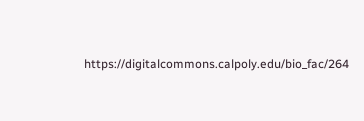https://digitalcommons.calpoly.edu/bio_fac/264